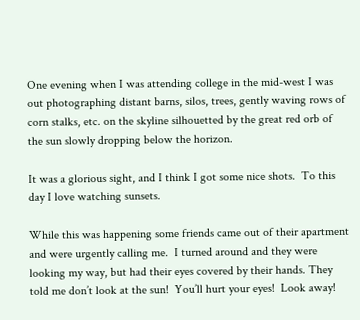One evening when I was attending college in the mid-west I was out photographing distant barns, silos, trees, gently waving rows of corn stalks, etc. on the skyline silhouetted by the great red orb of the sun slowly dropping below the horizon.

It was a glorious sight, and I think I got some nice shots.  To this day I love watching sunsets.

While this was happening some friends came out of their apartment and were urgently calling me.  I turned around and they were looking my way, but had their eyes covered by their hands. They told me don’t look at the sun!  You’ll hurt your eyes!  Look away!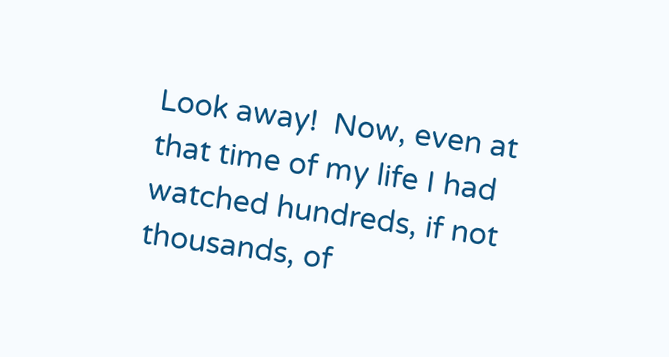Look away!  Now, even at that time of my life I had watched hundreds, if not thousands, of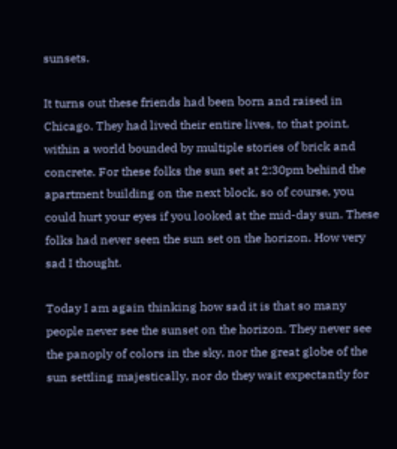sunsets.

It turns out these friends had been born and raised in Chicago. They had lived their entire lives, to that point, within a world bounded by multiple stories of brick and concrete. For these folks the sun set at 2:30pm behind the apartment building on the next block, so of course, you could hurt your eyes if you looked at the mid-day sun. These folks had never seen the sun set on the horizon. How very sad I thought.

Today I am again thinking how sad it is that so many people never see the sunset on the horizon. They never see the panoply of colors in the sky, nor the great globe of the sun settling majestically, nor do they wait expectantly for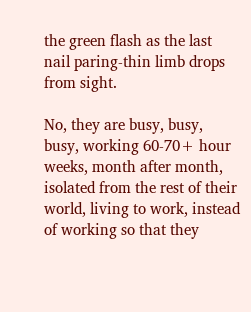the green flash as the last nail paring-thin limb drops from sight.

No, they are busy, busy, busy, working 60-70+ hour weeks, month after month, isolated from the rest of their world, living to work, instead of working so that they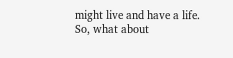might live and have a life. So, what about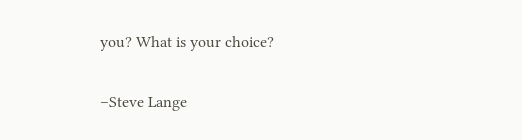you? What is your choice?

–Steve Lange